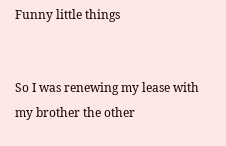Funny little things


So I was renewing my lease with my brother the other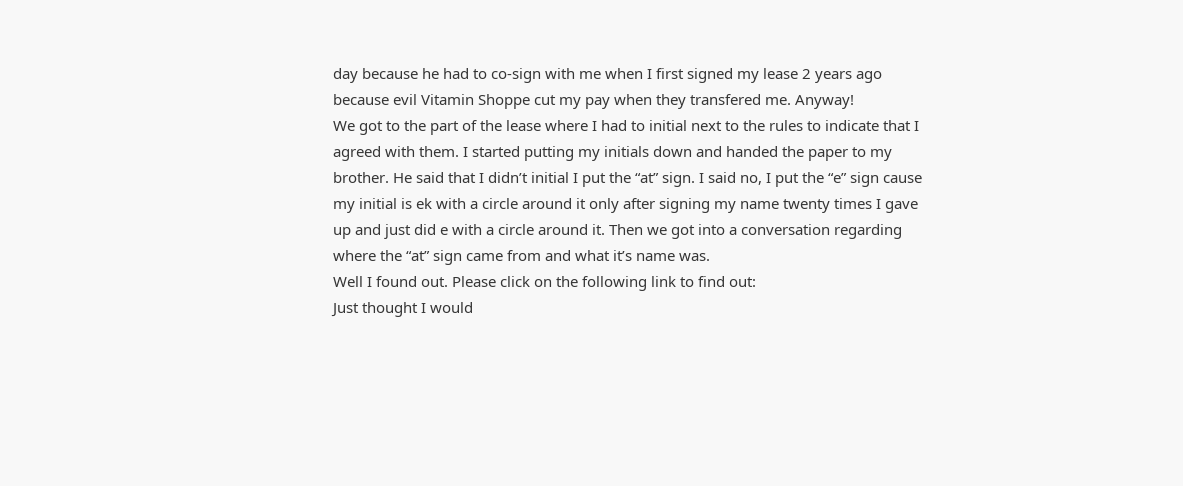day because he had to co-sign with me when I first signed my lease 2 years ago because evil Vitamin Shoppe cut my pay when they transfered me. Anyway!
We got to the part of the lease where I had to initial next to the rules to indicate that I agreed with them. I started putting my initials down and handed the paper to my brother. He said that I didn’t initial I put the “at” sign. I said no, I put the “e” sign cause my initial is ek with a circle around it only after signing my name twenty times I gave up and just did e with a circle around it. Then we got into a conversation regarding where the “at” sign came from and what it’s name was.
Well I found out. Please click on the following link to find out:
Just thought I would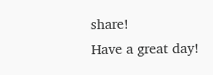share!
Have a great day!